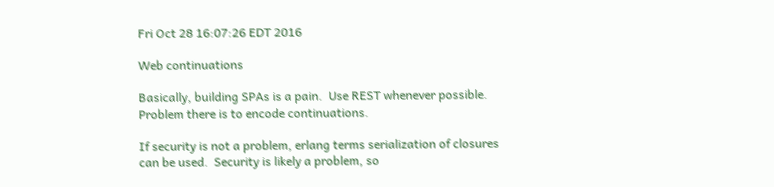Fri Oct 28 16:07:26 EDT 2016

Web continuations

Basically, building SPAs is a pain.  Use REST whenever possible.
Problem there is to encode continuations.

If security is not a problem, erlang terms serialization of closures
can be used.  Security is likely a problem, so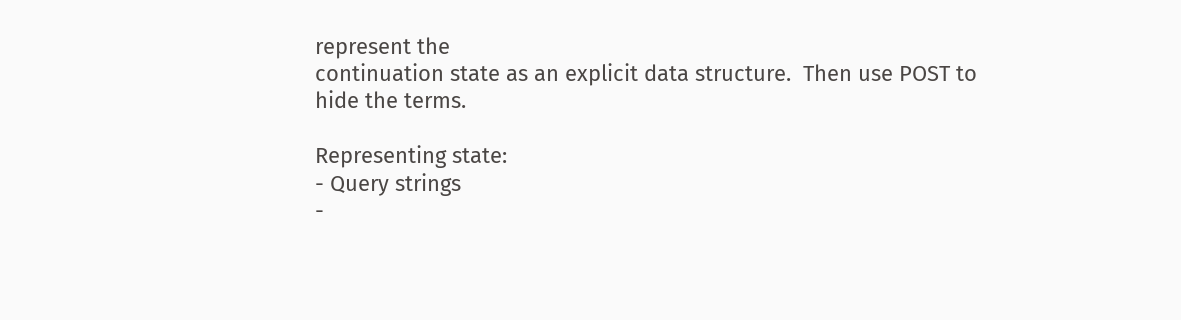represent the
continuation state as an explicit data structure.  Then use POST to
hide the terms.

Representing state:
- Query strings
-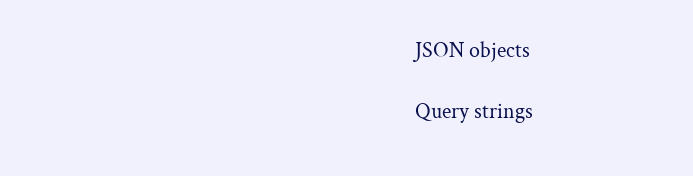JSON objects

Query strings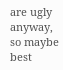are ugly anyway, so maybe best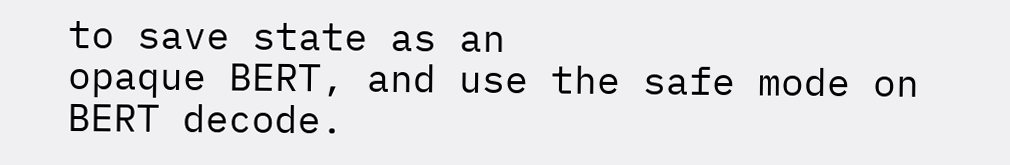to save state as an
opaque BERT, and use the safe mode on BERT decode.